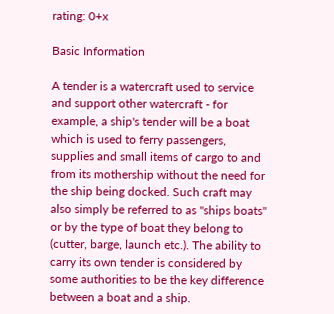rating: 0+x

Basic Information

A tender is a watercraft used to service and support other watercraft - for example, a ship's tender will be a boat which is used to ferry passengers, supplies and small items of cargo to and from its mothership without the need for the ship being docked. Such craft may also simply be referred to as "ships boats" or by the type of boat they belong to (cutter, barge, launch etc.). The ability to carry its own tender is considered by some authorities to be the key difference between a boat and a ship.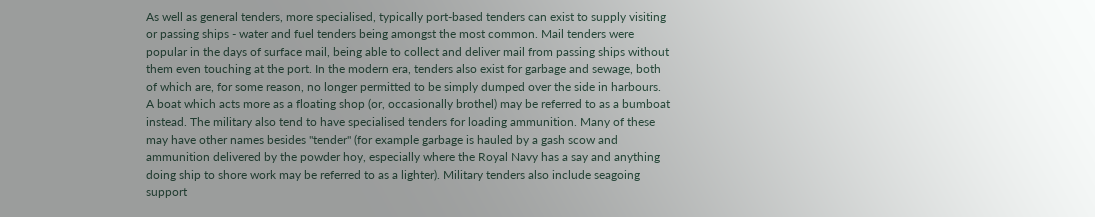As well as general tenders, more specialised, typically port-based tenders can exist to supply visiting or passing ships - water and fuel tenders being amongst the most common. Mail tenders were popular in the days of surface mail, being able to collect and deliver mail from passing ships without them even touching at the port. In the modern era, tenders also exist for garbage and sewage, both of which are, for some reason, no longer permitted to be simply dumped over the side in harbours. A boat which acts more as a floating shop (or, occasionally brothel) may be referred to as a bumboat instead. The military also tend to have specialised tenders for loading ammunition. Many of these may have other names besides "tender" (for example garbage is hauled by a gash scow and ammunition delivered by the powder hoy, especially where the Royal Navy has a say and anything doing ship to shore work may be referred to as a lighter). Military tenders also include seagoing support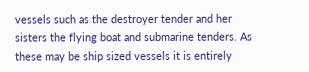vessels such as the destroyer tender and her sisters the flying boat and submarine tenders. As these may be ship sized vessels it is entirely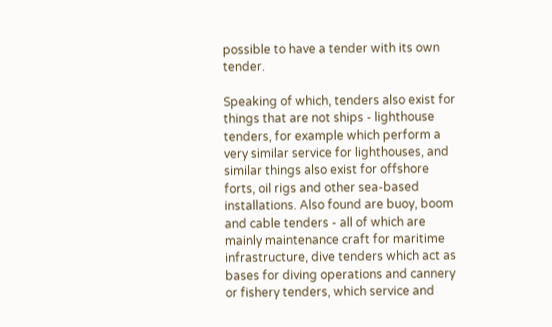possible to have a tender with its own tender.

Speaking of which, tenders also exist for things that are not ships - lighthouse tenders, for example which perform a very similar service for lighthouses, and similar things also exist for offshore forts, oil rigs and other sea-based installations. Also found are buoy, boom and cable tenders - all of which are mainly maintenance craft for maritime infrastructure, dive tenders which act as bases for diving operations and cannery or fishery tenders, which service and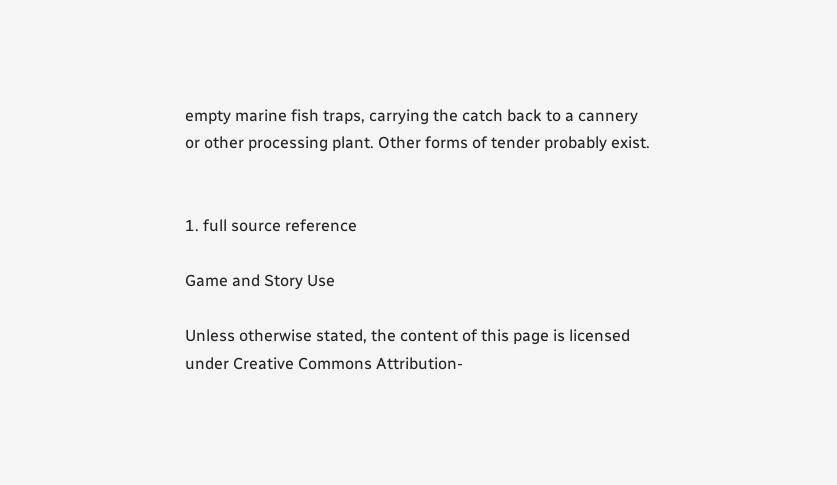empty marine fish traps, carrying the catch back to a cannery or other processing plant. Other forms of tender probably exist.


1. full source reference

Game and Story Use

Unless otherwise stated, the content of this page is licensed under Creative Commons Attribution-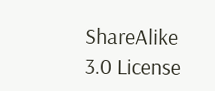ShareAlike 3.0 License